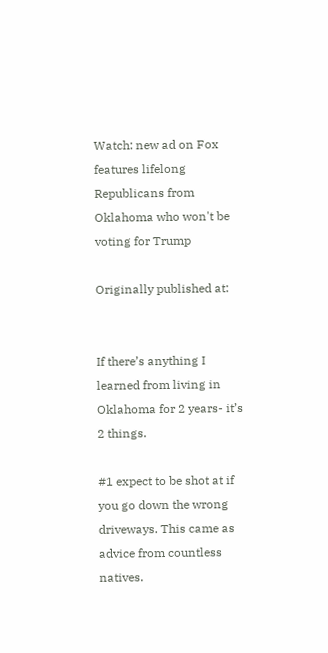Watch: new ad on Fox features lifelong Republicans from Oklahoma who won't be voting for Trump

Originally published at:


If there’s anything I learned from living in Oklahoma for 2 years- it’s 2 things.

#1 expect to be shot at if you go down the wrong driveways. This came as advice from countless natives.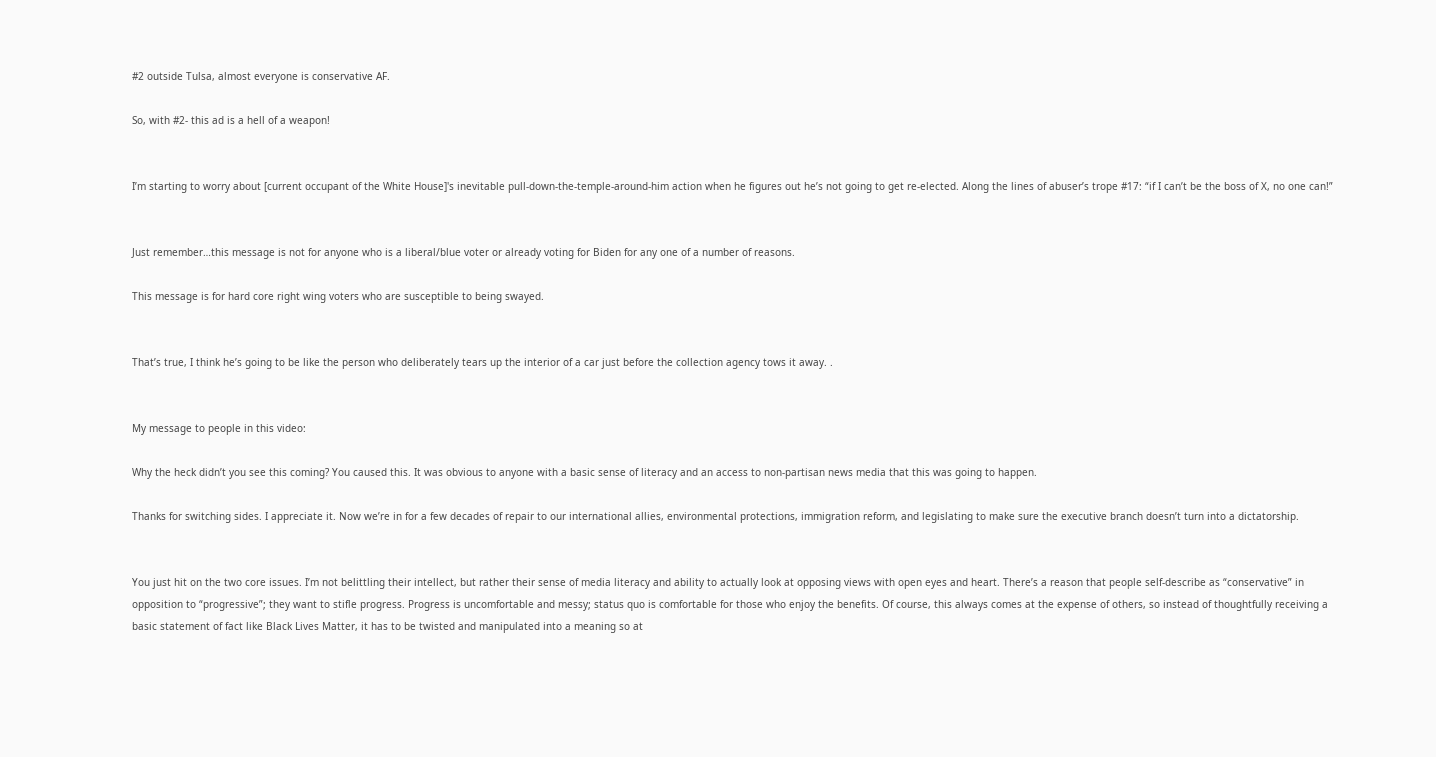#2 outside Tulsa, almost everyone is conservative AF.

So, with #2- this ad is a hell of a weapon!


I’m starting to worry about [current occupant of the White House]'s inevitable pull-down-the-temple-around-him action when he figures out he’s not going to get re-elected. Along the lines of abuser’s trope #17: “if I can’t be the boss of X, no one can!”


Just remember…this message is not for anyone who is a liberal/blue voter or already voting for Biden for any one of a number of reasons.

This message is for hard core right wing voters who are susceptible to being swayed.


That’s true, I think he’s going to be like the person who deliberately tears up the interior of a car just before the collection agency tows it away. .


My message to people in this video:

Why the heck didn’t you see this coming? You caused this. It was obvious to anyone with a basic sense of literacy and an access to non-partisan news media that this was going to happen.

Thanks for switching sides. I appreciate it. Now we’re in for a few decades of repair to our international allies, environmental protections, immigration reform, and legislating to make sure the executive branch doesn’t turn into a dictatorship.


You just hit on the two core issues. I’m not belittling their intellect, but rather their sense of media literacy and ability to actually look at opposing views with open eyes and heart. There’s a reason that people self-describe as “conservative” in opposition to “progressive”; they want to stifle progress. Progress is uncomfortable and messy; status quo is comfortable for those who enjoy the benefits. Of course, this always comes at the expense of others, so instead of thoughtfully receiving a basic statement of fact like Black Lives Matter, it has to be twisted and manipulated into a meaning so at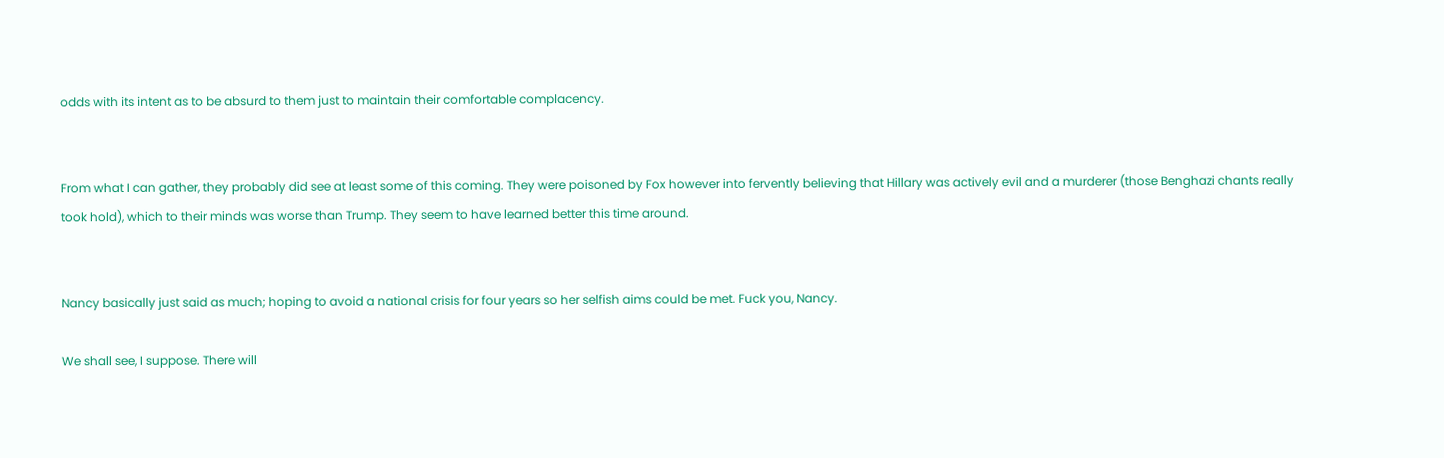odds with its intent as to be absurd to them just to maintain their comfortable complacency.


From what I can gather, they probably did see at least some of this coming. They were poisoned by Fox however into fervently believing that Hillary was actively evil and a murderer (those Benghazi chants really took hold), which to their minds was worse than Trump. They seem to have learned better this time around.


Nancy basically just said as much; hoping to avoid a national crisis for four years so her selfish aims could be met. Fuck you, Nancy.

We shall see, I suppose. There will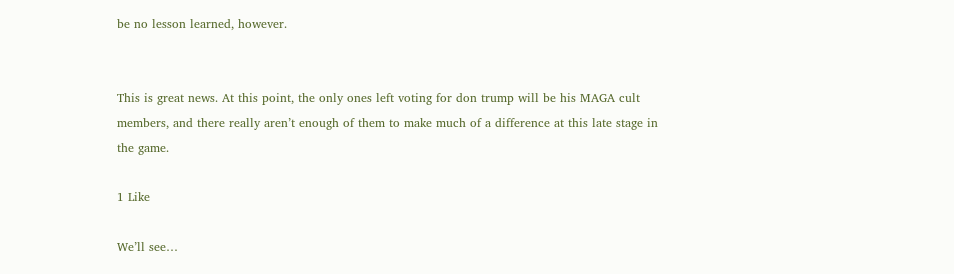be no lesson learned, however.


This is great news. At this point, the only ones left voting for don trump will be his MAGA cult members, and there really aren’t enough of them to make much of a difference at this late stage in the game.

1 Like

We’ll see…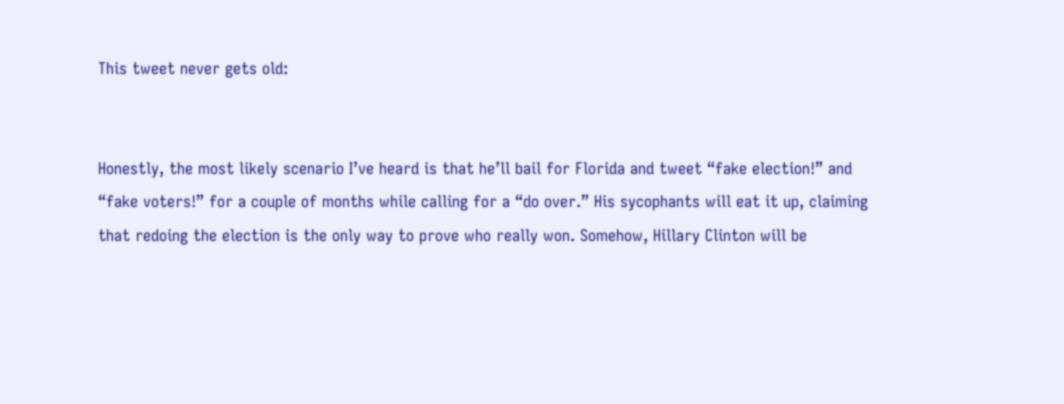This tweet never gets old:


Honestly, the most likely scenario I’ve heard is that he’ll bail for Florida and tweet “fake election!” and “fake voters!” for a couple of months while calling for a “do over.” His sycophants will eat it up, claiming that redoing the election is the only way to prove who really won. Somehow, Hillary Clinton will be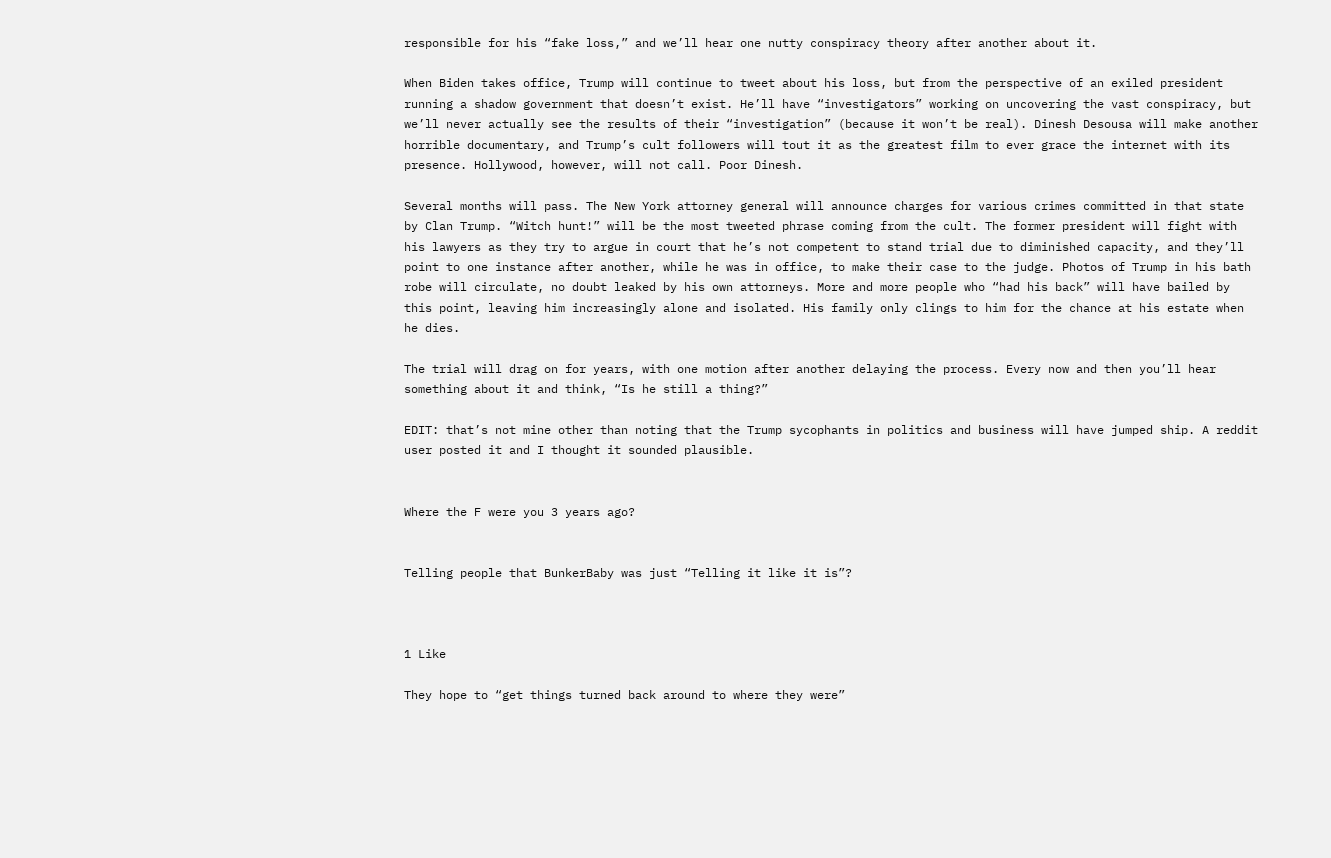responsible for his “fake loss,” and we’ll hear one nutty conspiracy theory after another about it.

When Biden takes office, Trump will continue to tweet about his loss, but from the perspective of an exiled president running a shadow government that doesn’t exist. He’ll have “investigators” working on uncovering the vast conspiracy, but we’ll never actually see the results of their “investigation” (because it won’t be real). Dinesh Desousa will make another horrible documentary, and Trump’s cult followers will tout it as the greatest film to ever grace the internet with its presence. Hollywood, however, will not call. Poor Dinesh.

Several months will pass. The New York attorney general will announce charges for various crimes committed in that state by Clan Trump. “Witch hunt!” will be the most tweeted phrase coming from the cult. The former president will fight with his lawyers as they try to argue in court that he’s not competent to stand trial due to diminished capacity, and they’ll point to one instance after another, while he was in office, to make their case to the judge. Photos of Trump in his bath robe will circulate, no doubt leaked by his own attorneys. More and more people who “had his back” will have bailed by this point, leaving him increasingly alone and isolated. His family only clings to him for the chance at his estate when he dies.

The trial will drag on for years, with one motion after another delaying the process. Every now and then you’ll hear something about it and think, “Is he still a thing?”

EDIT: that’s not mine other than noting that the Trump sycophants in politics and business will have jumped ship. A reddit user posted it and I thought it sounded plausible.


Where the F were you 3 years ago?


Telling people that BunkerBaby was just “Telling it like it is”?



1 Like

They hope to “get things turned back around to where they were”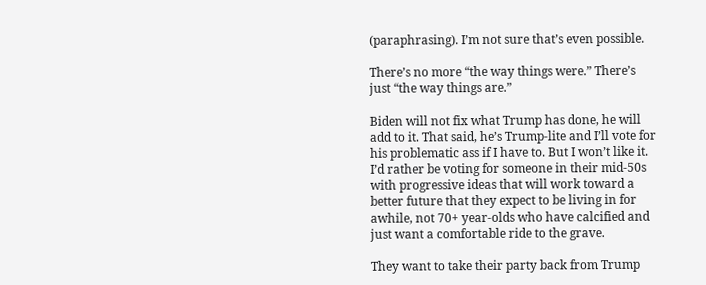(paraphrasing). I’m not sure that’s even possible.

There’s no more “the way things were.” There’s just “the way things are.”

Biden will not fix what Trump has done, he will add to it. That said, he’s Trump-lite and I’ll vote for his problematic ass if I have to. But I won’t like it. I’d rather be voting for someone in their mid-50s with progressive ideas that will work toward a better future that they expect to be living in for awhile, not 70+ year-olds who have calcified and just want a comfortable ride to the grave.

They want to take their party back from Trump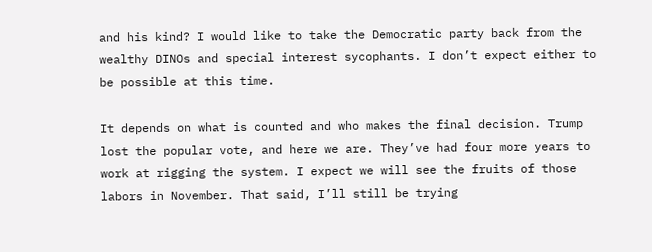and his kind? I would like to take the Democratic party back from the wealthy DINOs and special interest sycophants. I don’t expect either to be possible at this time.

It depends on what is counted and who makes the final decision. Trump lost the popular vote, and here we are. They’ve had four more years to work at rigging the system. I expect we will see the fruits of those labors in November. That said, I’ll still be trying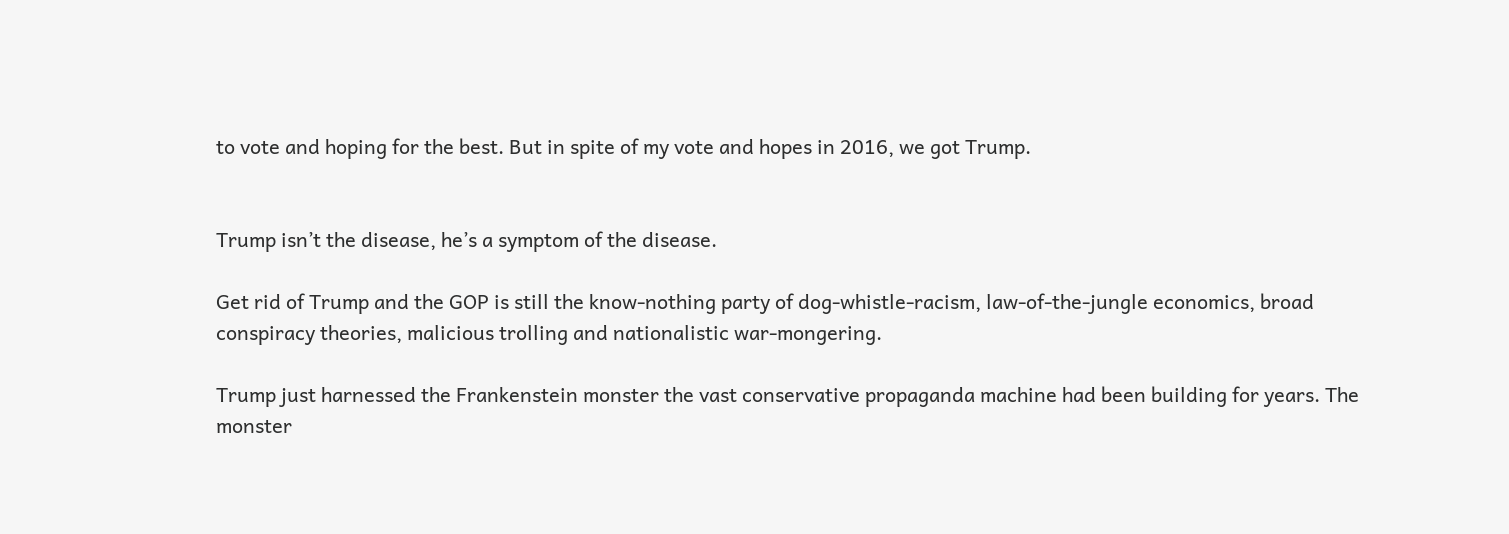to vote and hoping for the best. But in spite of my vote and hopes in 2016, we got Trump.


Trump isn’t the disease, he’s a symptom of the disease.

Get rid of Trump and the GOP is still the know-nothing party of dog-whistle-racism, law-of-the-jungle economics, broad conspiracy theories, malicious trolling and nationalistic war-mongering.

Trump just harnessed the Frankenstein monster the vast conservative propaganda machine had been building for years. The monster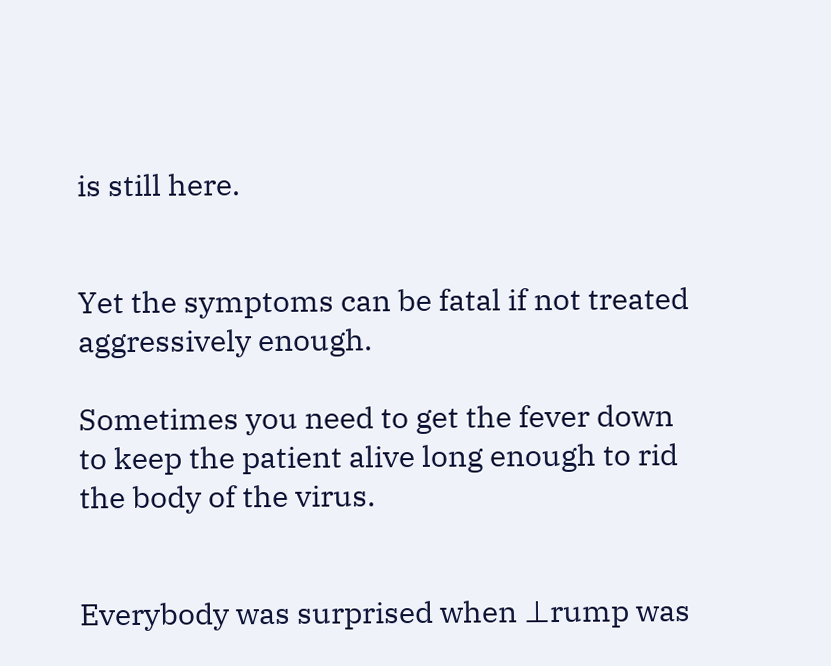is still here.


Yet the symptoms can be fatal if not treated aggressively enough.

Sometimes you need to get the fever down to keep the patient alive long enough to rid the body of the virus.


Everybody was surprised when ⊥rump was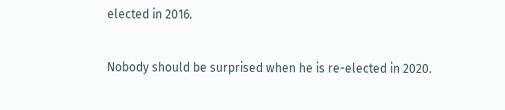elected in 2016.

Nobody should be surprised when he is re-elected in 2020.